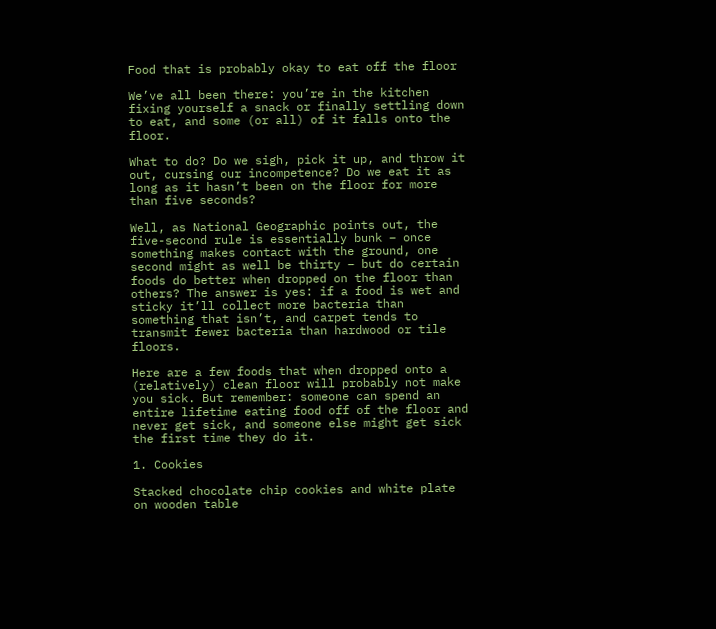Food that is probably okay to eat off the floor

We’ve all been there: you’re in the kitchen fixing yourself a snack or finally settling down to eat, and some (or all) of it falls onto the floor.

What to do? Do we sigh, pick it up, and throw it out, cursing our incompetence? Do we eat it as long as it hasn’t been on the floor for more than five seconds?

Well, as National Geographic points out, the five-second rule is essentially bunk – once something makes contact with the ground, one second might as well be thirty – but do certain foods do better when dropped on the floor than others? The answer is yes: if a food is wet and sticky it’ll collect more bacteria than something that isn’t, and carpet tends to transmit fewer bacteria than hardwood or tile floors.

Here are a few foods that when dropped onto a (relatively) clean floor will probably not make you sick. But remember: someone can spend an entire lifetime eating food off of the floor and never get sick, and someone else might get sick the first time they do it.

1. Cookies

Stacked chocolate chip cookies and white plate on wooden table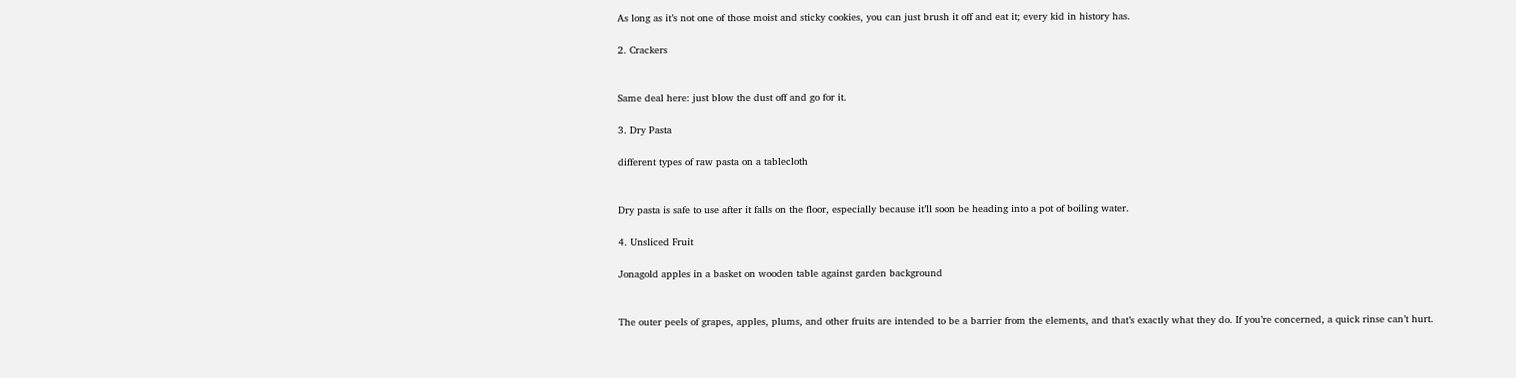As long as it’s not one of those moist and sticky cookies, you can just brush it off and eat it; every kid in history has.

2. Crackers


Same deal here: just blow the dust off and go for it.

3. Dry Pasta

different types of raw pasta on a tablecloth


Dry pasta is safe to use after it falls on the floor, especially because it’ll soon be heading into a pot of boiling water.

4. Unsliced Fruit

Jonagold apples in a basket on wooden table against garden background


The outer peels of grapes, apples, plums, and other fruits are intended to be a barrier from the elements, and that’s exactly what they do. If you’re concerned, a quick rinse can’t hurt.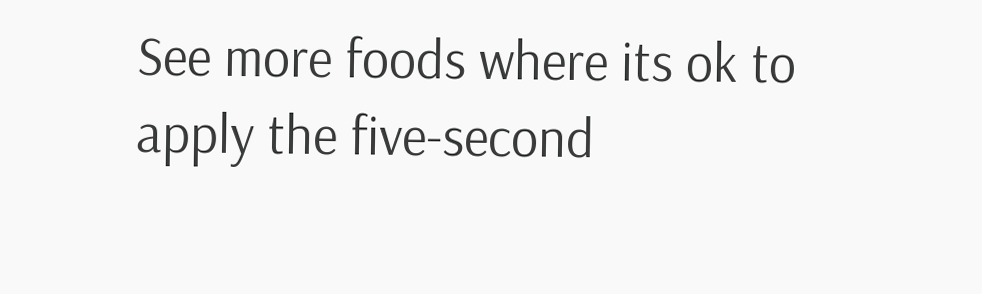See more foods where its ok to apply the five-second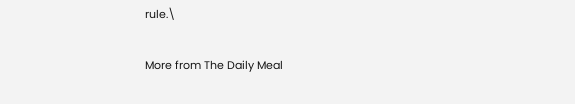rule.\

More from The Daily Meal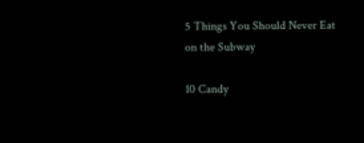5 Things You Should Never Eat on the Subway

10 Candy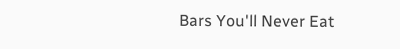Bars You'll Never Eat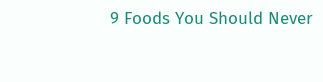9 Foods You Should Never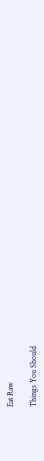Eat Raw

Things You Should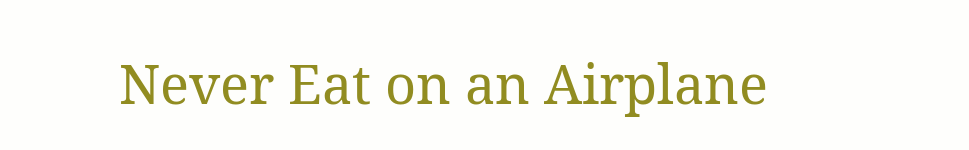Never Eat on an Airplane